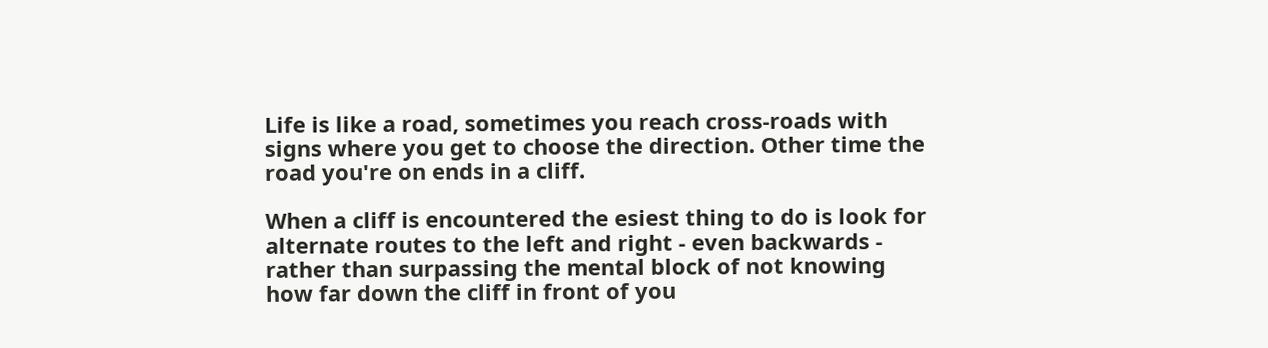Life is like a road, sometimes you reach cross-roads with signs where you get to choose the direction. Other time the road you're on ends in a cliff.

When a cliff is encountered the esiest thing to do is look for alternate routes to the left and right - even backwards - rather than surpassing the mental block of not knowing how far down the cliff in front of you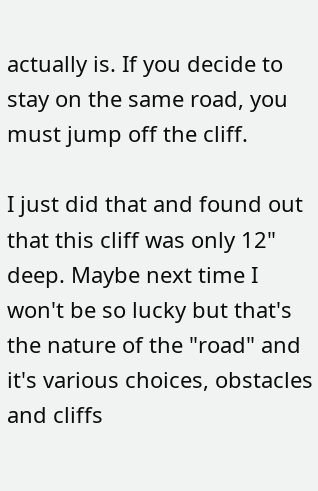actually is. If you decide to stay on the same road, you must jump off the cliff.

I just did that and found out that this cliff was only 12" deep. Maybe next time I won't be so lucky but that's the nature of the "road" and it's various choices, obstacles and cliffs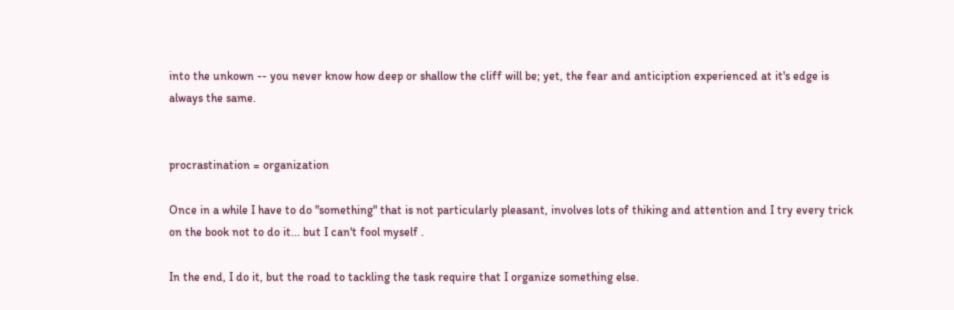into the unkown -- you never know how deep or shallow the cliff will be; yet, the fear and anticiption experienced at it's edge is always the same.


procrastination = organization

Once in a while I have to do "something" that is not particularly pleasant, involves lots of thiking and attention and I try every trick on the book not to do it... but I can't fool myself .

In the end, I do it, but the road to tackling the task require that I organize something else.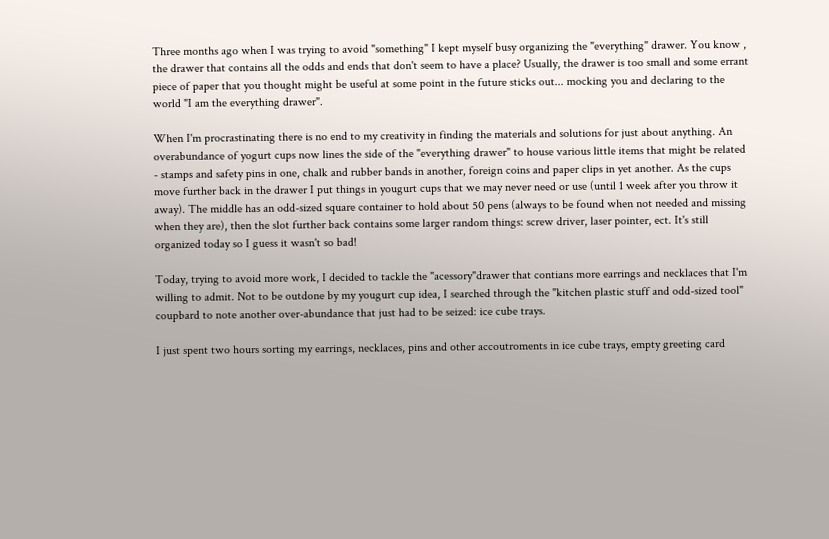Three months ago when I was trying to avoid "something" I kept myself busy organizing the "everything" drawer. You know , the drawer that contains all the odds and ends that don't seem to have a place? Usually, the drawer is too small and some errant piece of paper that you thought might be useful at some point in the future sticks out... mocking you and declaring to the world "I am the everything drawer".

When I'm procrastinating there is no end to my creativity in finding the materials and solutions for just about anything. An overabundance of yogurt cups now lines the side of the "everything drawer" to house various little items that might be related - stamps and safety pins in one, chalk and rubber bands in another, foreign coins and paper clips in yet another. As the cups move further back in the drawer I put things in yougurt cups that we may never need or use (until 1 week after you throw it away). The middle has an odd-sized square container to hold about 50 pens (always to be found when not needed and missing when they are), then the slot further back contains some larger random things: screw driver, laser pointer, ect. It's still organized today so I guess it wasn't so bad!

Today, trying to avoid more work, I decided to tackle the "acessory"drawer that contians more earrings and necklaces that I'm willing to admit. Not to be outdone by my yougurt cup idea, I searched through the "kitchen plastic stuff and odd-sized tool" coupbard to note another over-abundance that just had to be seized: ice cube trays.

I just spent two hours sorting my earrings, necklaces, pins and other accoutroments in ice cube trays, empty greeting card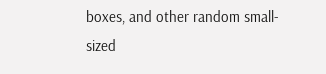boxes, and other random small-sized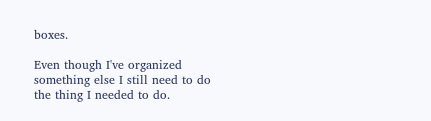boxes.

Even though I've organized something else I still need to do the thing I needed to do.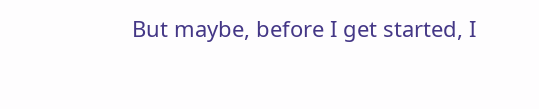But maybe, before I get started, I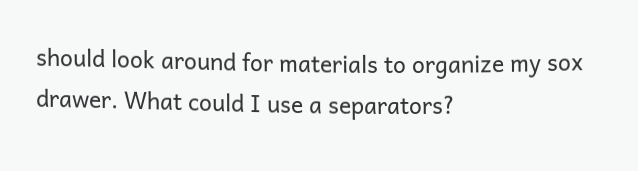should look around for materials to organize my sox drawer. What could I use a separators?